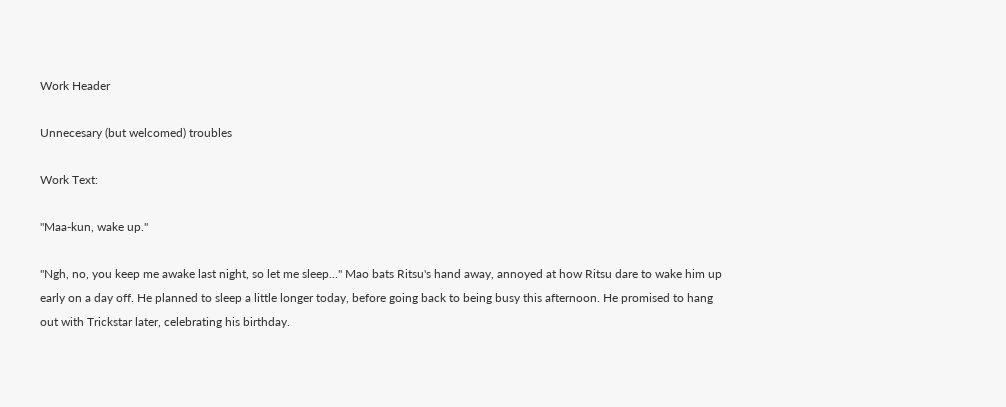Work Header

Unnecesary (but welcomed) troubles

Work Text:

"Maa-kun, wake up."

"Ngh, no, you keep me awake last night, so let me sleep..." Mao bats Ritsu's hand away, annoyed at how Ritsu dare to wake him up early on a day off. He planned to sleep a little longer today, before going back to being busy this afternoon. He promised to hang out with Trickstar later, celebrating his birthday.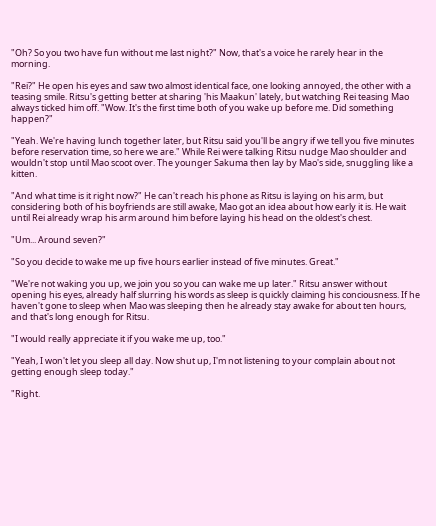"Oh? So you two have fun without me last night?" Now, that's a voice he rarely hear in the morning.

"Rei?" He open his eyes and saw two almost identical face, one looking annoyed, the other with a teasing smile. Ritsu's getting better at sharing 'his Maakun' lately, but watching Rei teasing Mao always ticked him off. "Wow. It's the first time both of you wake up before me. Did something happen?"

"Yeah. We're having lunch together later, but Ritsu said you'll be angry if we tell you five minutes before reservation time, so here we are." While Rei were talking Ritsu nudge Mao shoulder and wouldn't stop until Mao scoot over. The younger Sakuma then lay by Mao's side, snuggling like a kitten.

"And what time is it right now?" He can't reach his phone as Ritsu is laying on his arm, but considering both of his boyfriends are still awake, Mao got an idea about how early it is. He wait until Rei already wrap his arm around him before laying his head on the oldest's chest.

"Um... Around seven?"

"So you decide to wake me up five hours earlier instead of five minutes. Great."

"We're not waking you up, we join you so you can wake me up later." Ritsu answer without opening his eyes, already half slurring his words as sleep is quickly claiming his conciousness. If he haven't gone to sleep when Mao was sleeping then he already stay awake for about ten hours, and that's long enough for Ritsu.

"I would really appreciate it if you wake me up, too."

"Yeah, I won't let you sleep all day. Now shut up, I'm not listening to your complain about not getting enough sleep today."

"Right.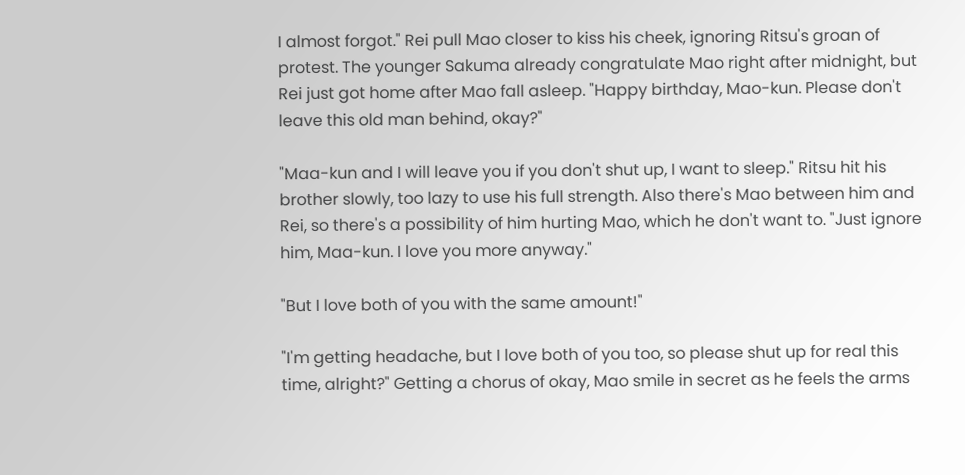I almost forgot." Rei pull Mao closer to kiss his cheek, ignoring Ritsu's groan of protest. The younger Sakuma already congratulate Mao right after midnight, but Rei just got home after Mao fall asleep. "Happy birthday, Mao-kun. Please don't leave this old man behind, okay?"

"Maa-kun and I will leave you if you don't shut up, I want to sleep." Ritsu hit his brother slowly, too lazy to use his full strength. Also there's Mao between him and Rei, so there's a possibility of him hurting Mao, which he don't want to. "Just ignore him, Maa-kun. I love you more anyway."

"But I love both of you with the same amount!"

"I'm getting headache, but I love both of you too, so please shut up for real this time, alright?" Getting a chorus of okay, Mao smile in secret as he feels the arms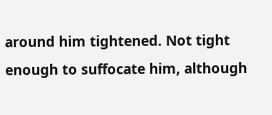around him tightened. Not tight enough to suffocate him, although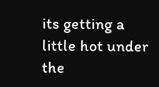its getting a little hot under the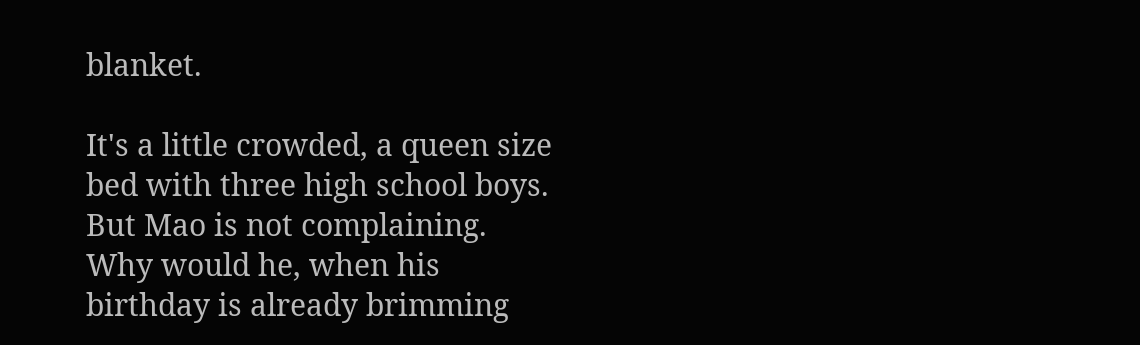blanket.

It's a little crowded, a queen size bed with three high school boys. But Mao is not complaining. Why would he, when his birthday is already brimming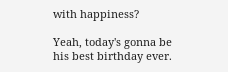with happiness?

Yeah, today's gonna be his best birthday ever.